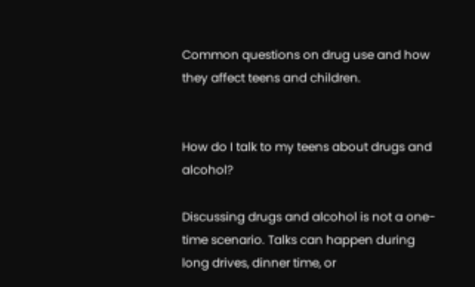Common questions on drug use and how they affect teens and children.


How do I talk to my teens about drugs and alcohol?

Discussing drugs and alcohol is not a one-time scenario. Talks can happen during long drives, dinner time, or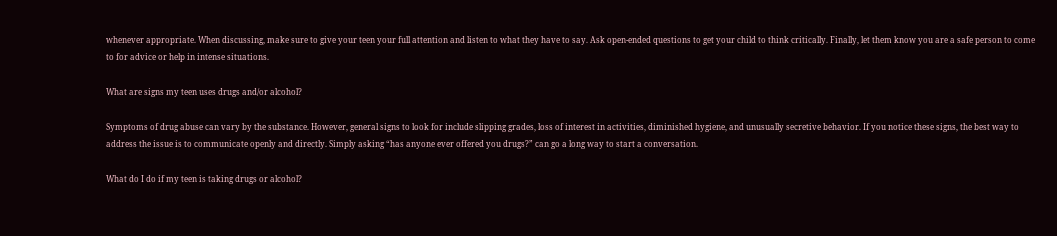whenever appropriate. When discussing, make sure to give your teen your full attention and listen to what they have to say. Ask open-ended questions to get your child to think critically. Finally, let them know you are a safe person to come to for advice or help in intense situations.

What are signs my teen uses drugs and/or alcohol?

Symptoms of drug abuse can vary by the substance. However, general signs to look for include slipping grades, loss of interest in activities, diminished hygiene, and unusually secretive behavior. If you notice these signs, the best way to address the issue is to communicate openly and directly. Simply asking “has anyone ever offered you drugs?” can go a long way to start a conversation.

What do I do if my teen is taking drugs or alcohol?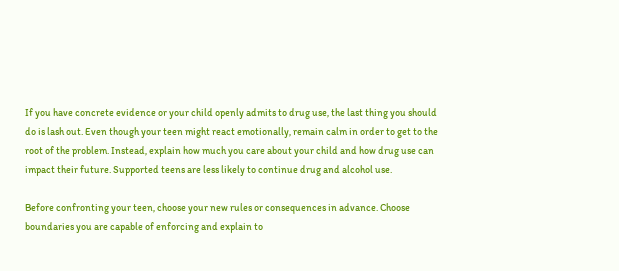If you have concrete evidence or your child openly admits to drug use, the last thing you should do is lash out. Even though your teen might react emotionally, remain calm in order to get to the root of the problem. Instead, explain how much you care about your child and how drug use can impact their future. Supported teens are less likely to continue drug and alcohol use.

Before confronting your teen, choose your new rules or consequences in advance. Choose boundaries you are capable of enforcing and explain to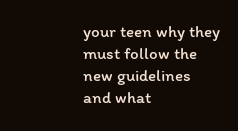your teen why they must follow the new guidelines and what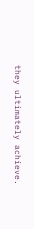they ultimately achieve.